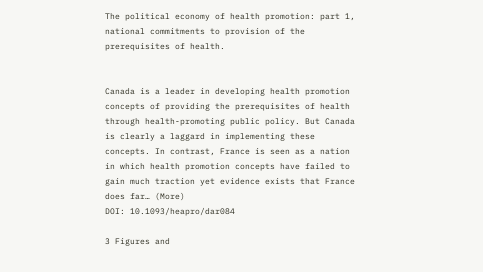The political economy of health promotion: part 1, national commitments to provision of the prerequisites of health.


Canada is a leader in developing health promotion concepts of providing the prerequisites of health through health-promoting public policy. But Canada is clearly a laggard in implementing these concepts. In contrast, France is seen as a nation in which health promotion concepts have failed to gain much traction yet evidence exists that France does far… (More)
DOI: 10.1093/heapro/dar084

3 Figures and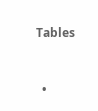Tables


  •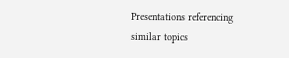Presentations referencing similar topics